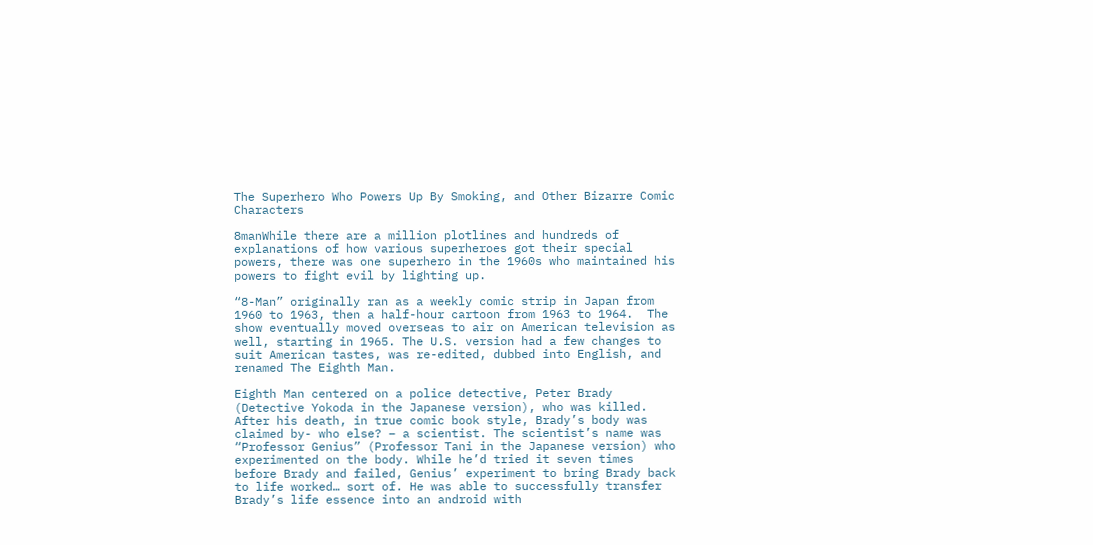The Superhero Who Powers Up By Smoking, and Other Bizarre Comic Characters

8manWhile there are a million plotlines and hundreds of explanations of how various superheroes got their special powers, there was one superhero in the 1960s who maintained his powers to fight evil by lighting up.

“8-Man” originally ran as a weekly comic strip in Japan from 1960 to 1963, then a half-hour cartoon from 1963 to 1964.  The show eventually moved overseas to air on American television as well, starting in 1965. The U.S. version had a few changes to suit American tastes, was re-edited, dubbed into English, and renamed The Eighth Man.

Eighth Man centered on a police detective, Peter Brady (Detective Yokoda in the Japanese version), who was killed. After his death, in true comic book style, Brady’s body was claimed by- who else? – a scientist. The scientist’s name was “Professor Genius” (Professor Tani in the Japanese version) who experimented on the body. While he’d tried it seven times before Brady and failed, Genius’ experiment to bring Brady back to life worked… sort of. He was able to successfully transfer Brady’s life essence into an android with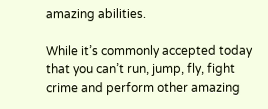amazing abilities.

While it’s commonly accepted today that you can’t run, jump, fly, fight crime and perform other amazing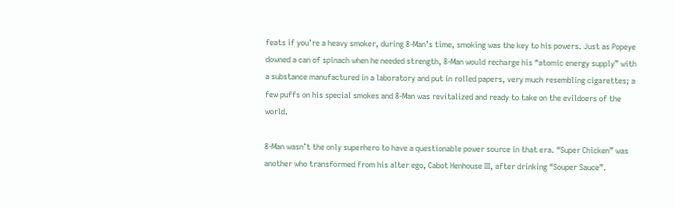feats if you’re a heavy smoker, during 8-Man’s time, smoking was the key to his powers. Just as Popeye downed a can of spinach when he needed strength, 8-Man would recharge his “atomic energy supply” with a substance manufactured in a laboratory and put in rolled papers, very much resembling cigarettes; a few puffs on his special smokes and 8-Man was revitalized and ready to take on the evildoers of the world.

8-Man wasn’t the only superhero to have a questionable power source in that era. “Super Chicken” was another who transformed from his alter ego, Cabot Henhouse III, after drinking “Souper Sauce”.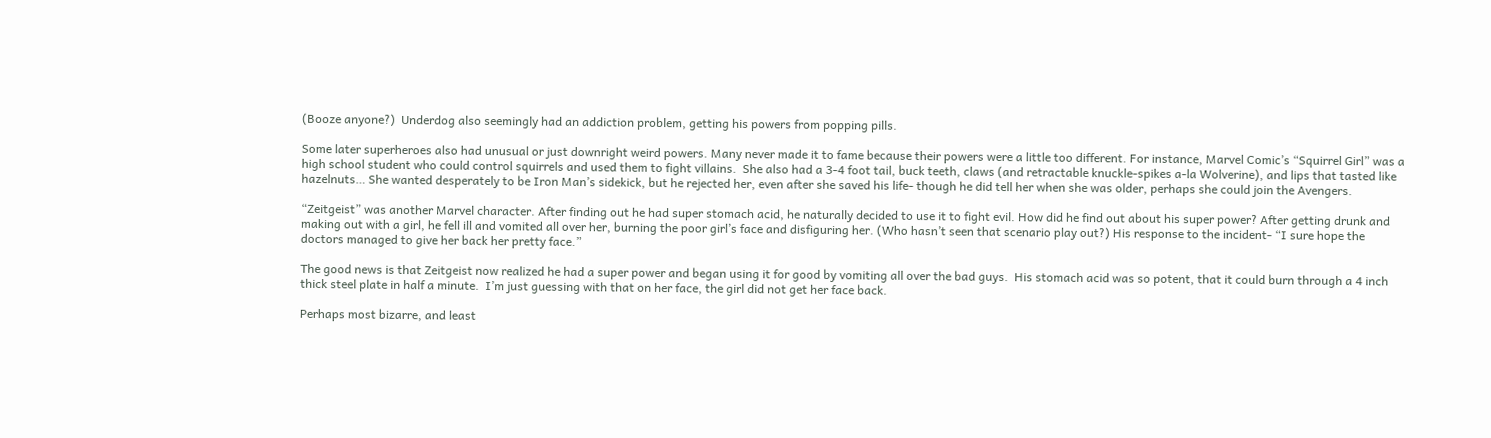(Booze anyone?)  Underdog also seemingly had an addiction problem, getting his powers from popping pills.

Some later superheroes also had unusual or just downright weird powers. Many never made it to fame because their powers were a little too different. For instance, Marvel Comic’s “Squirrel Girl” was a high school student who could control squirrels and used them to fight villains.  She also had a 3-4 foot tail, buck teeth, claws (and retractable knuckle-spikes a-la Wolverine), and lips that tasted like hazelnuts… She wanted desperately to be Iron Man’s sidekick, but he rejected her, even after she saved his life- though he did tell her when she was older, perhaps she could join the Avengers.

“Zeitgeist” was another Marvel character. After finding out he had super stomach acid, he naturally decided to use it to fight evil. How did he find out about his super power? After getting drunk and making out with a girl, he fell ill and vomited all over her, burning the poor girl’s face and disfiguring her. (Who hasn’t seen that scenario play out?) His response to the incident- “I sure hope the doctors managed to give her back her pretty face.”

The good news is that Zeitgeist now realized he had a super power and began using it for good by vomiting all over the bad guys.  His stomach acid was so potent, that it could burn through a 4 inch thick steel plate in half a minute.  I’m just guessing with that on her face, the girl did not get her face back.

Perhaps most bizarre, and least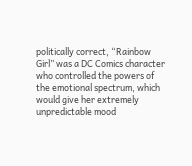politically correct, “Rainbow Girl” was a DC Comics character who controlled the powers of the emotional spectrum, which would give her extremely unpredictable mood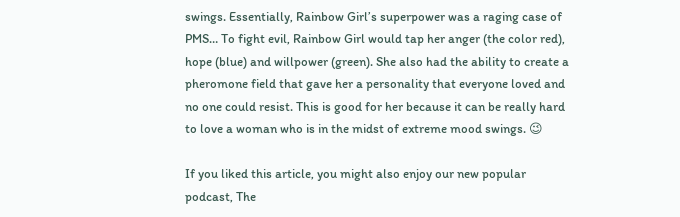swings. Essentially, Rainbow Girl’s superpower was a raging case of PMS… To fight evil, Rainbow Girl would tap her anger (the color red), hope (blue) and willpower (green). She also had the ability to create a pheromone field that gave her a personality that everyone loved and no one could resist. This is good for her because it can be really hard to love a woman who is in the midst of extreme mood swings. 😉

If you liked this article, you might also enjoy our new popular podcast, The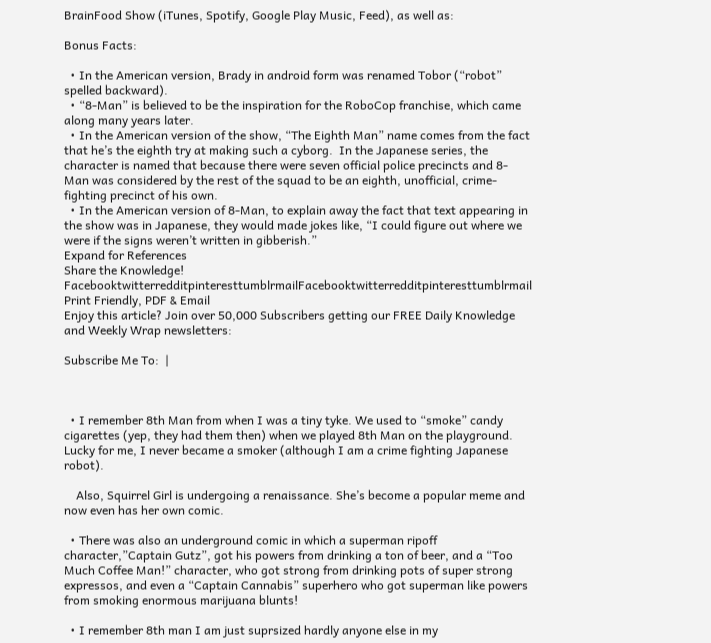BrainFood Show (iTunes, Spotify, Google Play Music, Feed), as well as:

Bonus Facts:

  • In the American version, Brady in android form was renamed Tobor (“robot” spelled backward).
  • “8-Man” is believed to be the inspiration for the RoboCop franchise, which came along many years later.
  • In the American version of the show, “The Eighth Man” name comes from the fact that he’s the eighth try at making such a cyborg.  In the Japanese series, the character is named that because there were seven official police precincts and 8-Man was considered by the rest of the squad to be an eighth, unofficial, crime-fighting precinct of his own.
  • In the American version of 8-Man, to explain away the fact that text appearing in the show was in Japanese, they would made jokes like, “I could figure out where we were if the signs weren’t written in gibberish.”
Expand for References
Share the Knowledge! FacebooktwitterredditpinteresttumblrmailFacebooktwitterredditpinteresttumblrmail
Print Friendly, PDF & Email
Enjoy this article? Join over 50,000 Subscribers getting our FREE Daily Knowledge and Weekly Wrap newsletters:

Subscribe Me To:  |



  • I remember 8th Man from when I was a tiny tyke. We used to “smoke” candy cigarettes (yep, they had them then) when we played 8th Man on the playground. Lucky for me, I never became a smoker (although I am a crime fighting Japanese robot).

    Also, Squirrel Girl is undergoing a renaissance. She’s become a popular meme and now even has her own comic.

  • There was also an underground comic in which a superman ripoff character,”Captain Gutz”, got his powers from drinking a ton of beer, and a “Too Much Coffee Man!” character, who got strong from drinking pots of super strong expressos, and even a “Captain Cannabis” superhero who got superman like powers from smoking enormous marijuana blunts!

  • I remember 8th man I am just suprsized hardly anyone else in my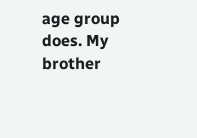age group does. My brother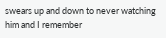swears up and down to never watching him and I remember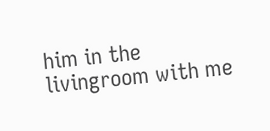him in the livingroom with me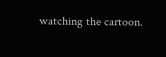watching the cartoon.